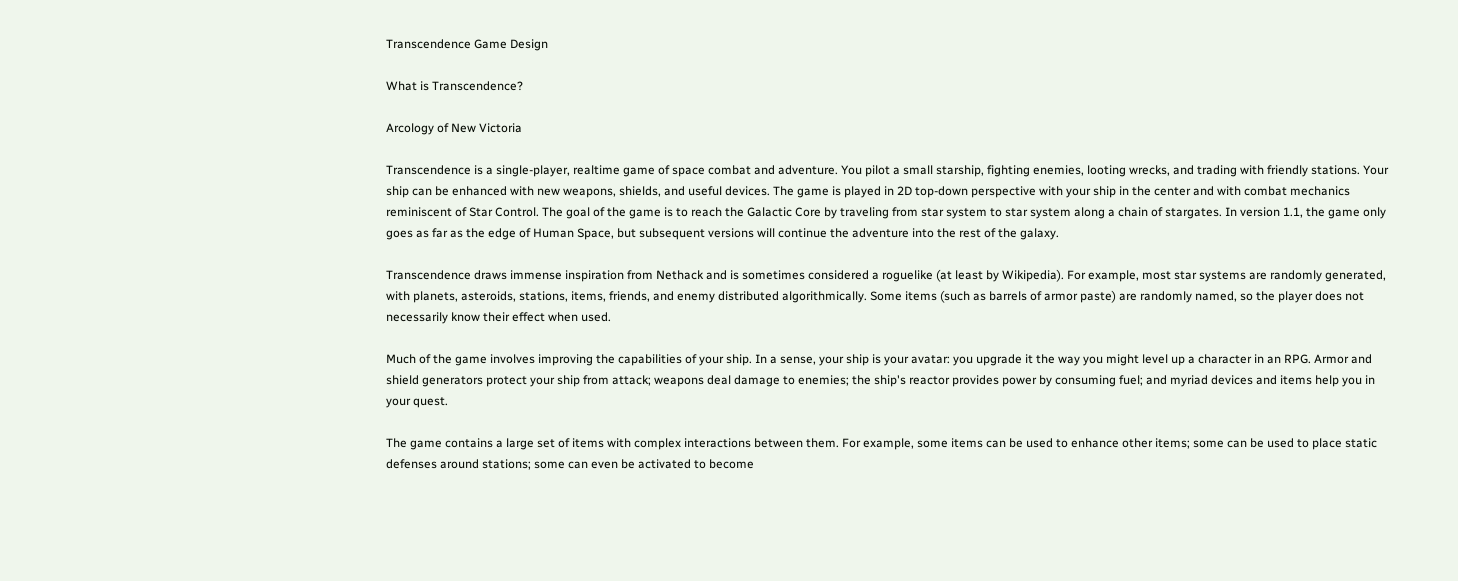Transcendence Game Design

What is Transcendence?

Arcology of New Victoria

Transcendence is a single-player, realtime game of space combat and adventure. You pilot a small starship, fighting enemies, looting wrecks, and trading with friendly stations. Your ship can be enhanced with new weapons, shields, and useful devices. The game is played in 2D top-down perspective with your ship in the center and with combat mechanics reminiscent of Star Control. The goal of the game is to reach the Galactic Core by traveling from star system to star system along a chain of stargates. In version 1.1, the game only goes as far as the edge of Human Space, but subsequent versions will continue the adventure into the rest of the galaxy.

Transcendence draws immense inspiration from Nethack and is sometimes considered a roguelike (at least by Wikipedia). For example, most star systems are randomly generated, with planets, asteroids, stations, items, friends, and enemy distributed algorithmically. Some items (such as barrels of armor paste) are randomly named, so the player does not necessarily know their effect when used.

Much of the game involves improving the capabilities of your ship. In a sense, your ship is your avatar: you upgrade it the way you might level up a character in an RPG. Armor and shield generators protect your ship from attack; weapons deal damage to enemies; the ship's reactor provides power by consuming fuel; and myriad devices and items help you in your quest.

The game contains a large set of items with complex interactions between them. For example, some items can be used to enhance other items; some can be used to place static defenses around stations; some can even be activated to become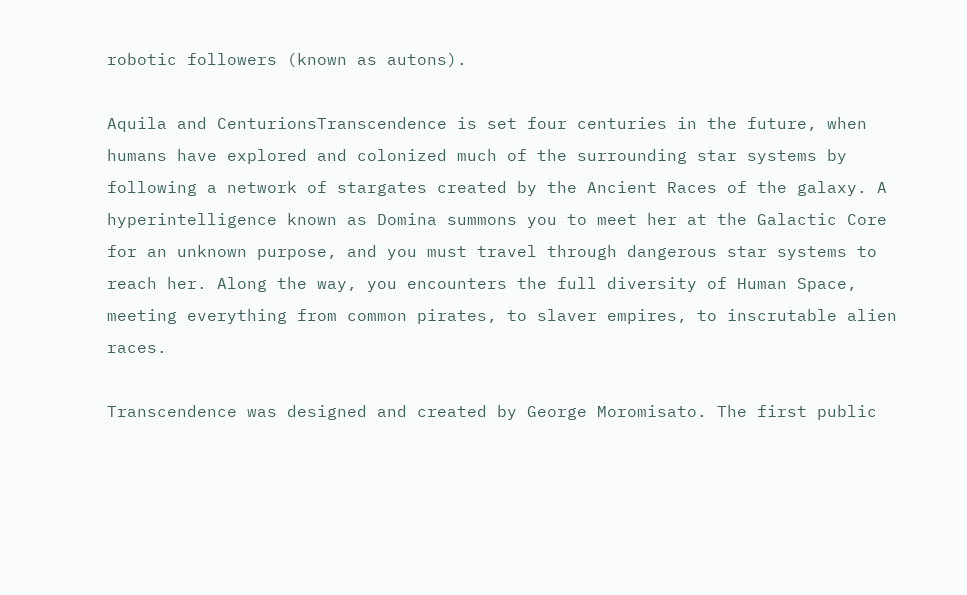robotic followers (known as autons).

Aquila and CenturionsTranscendence is set four centuries in the future, when humans have explored and colonized much of the surrounding star systems by following a network of stargates created by the Ancient Races of the galaxy. A hyperintelligence known as Domina summons you to meet her at the Galactic Core for an unknown purpose, and you must travel through dangerous star systems to reach her. Along the way, you encounters the full diversity of Human Space, meeting everything from common pirates, to slaver empires, to inscrutable alien races.

Transcendence was designed and created by George Moromisato. The first public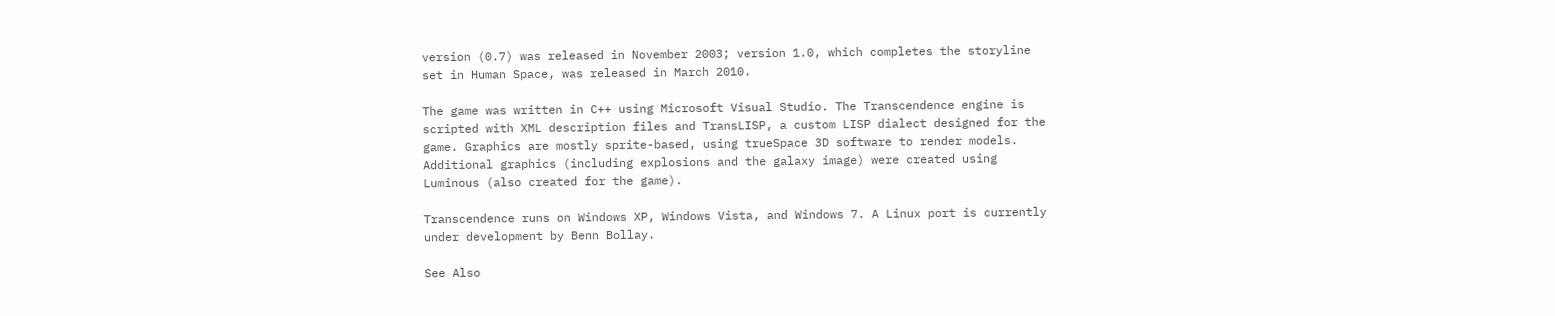version (0.7) was released in November 2003; version 1.0, which completes the storyline set in Human Space, was released in March 2010.

The game was written in C++ using Microsoft Visual Studio. The Transcendence engine is scripted with XML description files and TransLISP, a custom LISP dialect designed for the game. Graphics are mostly sprite-based, using trueSpace 3D software to render models. Additional graphics (including explosions and the galaxy image) were created using Luminous (also created for the game).

Transcendence runs on Windows XP, Windows Vista, and Windows 7. A Linux port is currently under development by Benn Bollay.

See Also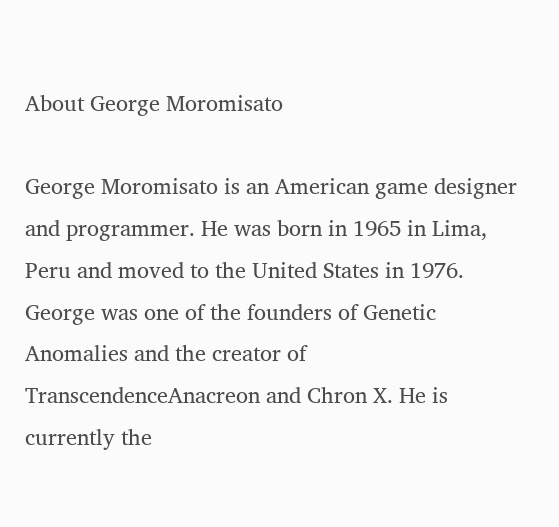About George Moromisato

George Moromisato is an American game designer and programmer. He was born in 1965 in Lima, Peru and moved to the United States in 1976. George was one of the founders of Genetic Anomalies and the creator of TranscendenceAnacreon and Chron X. He is currently the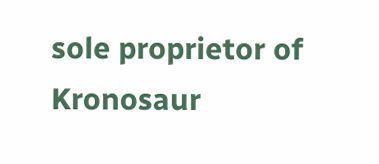sole proprietor of Kronosaur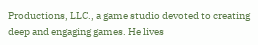Productions, LLC., a game studio devoted to creating deep and engaging games. He lives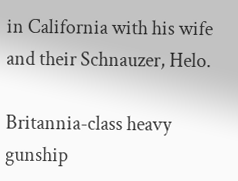in California with his wife and their Schnauzer, Helo.

Britannia-class heavy gunship